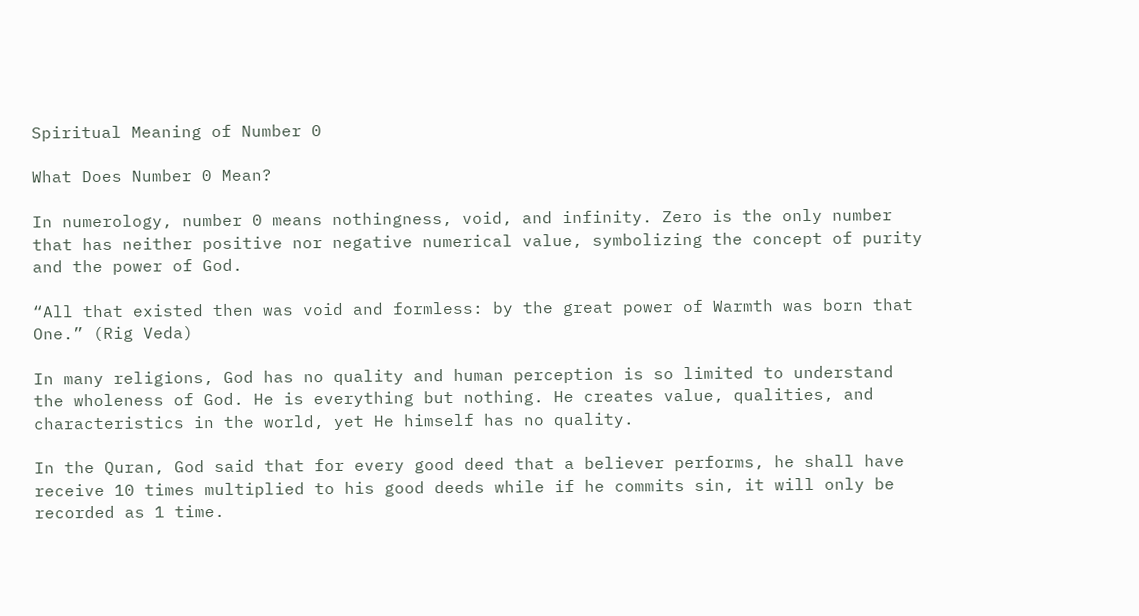Spiritual Meaning of Number 0

What Does Number 0 Mean?

In numerology, number 0 means nothingness, void, and infinity. Zero is the only number that has neither positive nor negative numerical value, symbolizing the concept of purity and the power of God.

“All that existed then was void and formless: by the great power of Warmth was born that One.” (Rig Veda)

In many religions, God has no quality and human perception is so limited to understand the wholeness of God. He is everything but nothing. He creates value, qualities, and characteristics in the world, yet He himself has no quality.

In the Quran, God said that for every good deed that a believer performs, he shall have receive 10 times multiplied to his good deeds while if he commits sin, it will only be recorded as 1 time.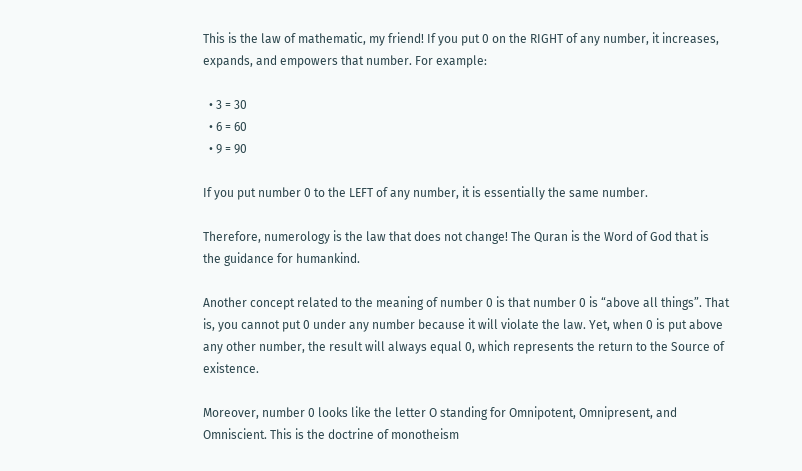This is the law of mathematic, my friend! If you put 0 on the RIGHT of any number, it increases, expands, and empowers that number. For example:

  • 3 = 30
  • 6 = 60
  • 9 = 90

If you put number 0 to the LEFT of any number, it is essentially the same number.

Therefore, numerology is the law that does not change! The Quran is the Word of God that is the guidance for humankind.

Another concept related to the meaning of number 0 is that number 0 is “above all things”. That is, you cannot put 0 under any number because it will violate the law. Yet, when 0 is put above any other number, the result will always equal 0, which represents the return to the Source of existence.

Moreover, number 0 looks like the letter O standing for Omnipotent, Omnipresent, and Omniscient. This is the doctrine of monotheism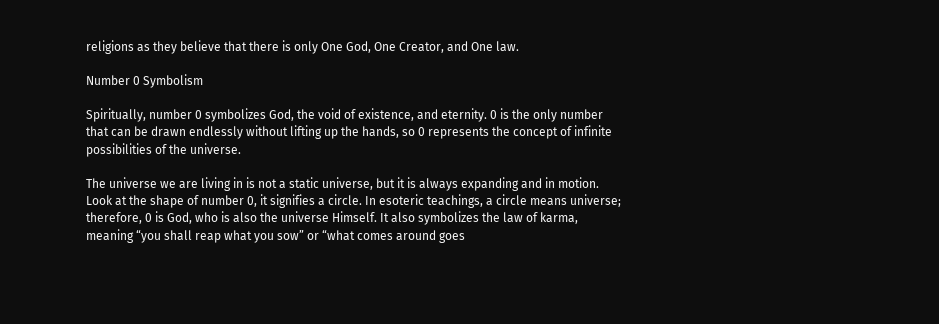religions as they believe that there is only One God, One Creator, and One law.

Number 0 Symbolism

Spiritually, number 0 symbolizes God, the void of existence, and eternity. 0 is the only number that can be drawn endlessly without lifting up the hands, so 0 represents the concept of infinite possibilities of the universe.

The universe we are living in is not a static universe, but it is always expanding and in motion. Look at the shape of number 0, it signifies a circle. In esoteric teachings, a circle means universe; therefore, 0 is God, who is also the universe Himself. It also symbolizes the law of karma, meaning “you shall reap what you sow” or “what comes around goes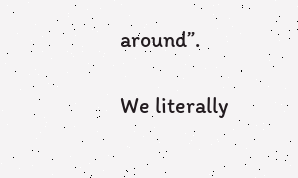around”.

We literally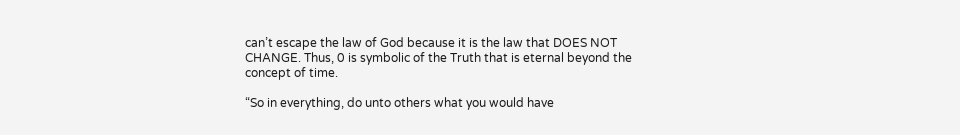can’t escape the law of God because it is the law that DOES NOT CHANGE. Thus, 0 is symbolic of the Truth that is eternal beyond the concept of time.

“So in everything, do unto others what you would have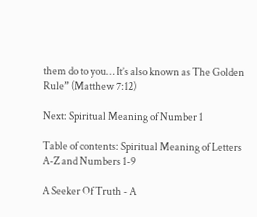them do to you… It’s also known as The Golden Rule” (Matthew 7:12)

Next: Spiritual Meaning of Number 1

Table of contents: Spiritual Meaning of Letters A-Z and Numbers 1-9

A Seeker Of Truth - A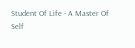Student Of Life - A Master Of Self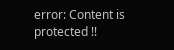error: Content is protected !!